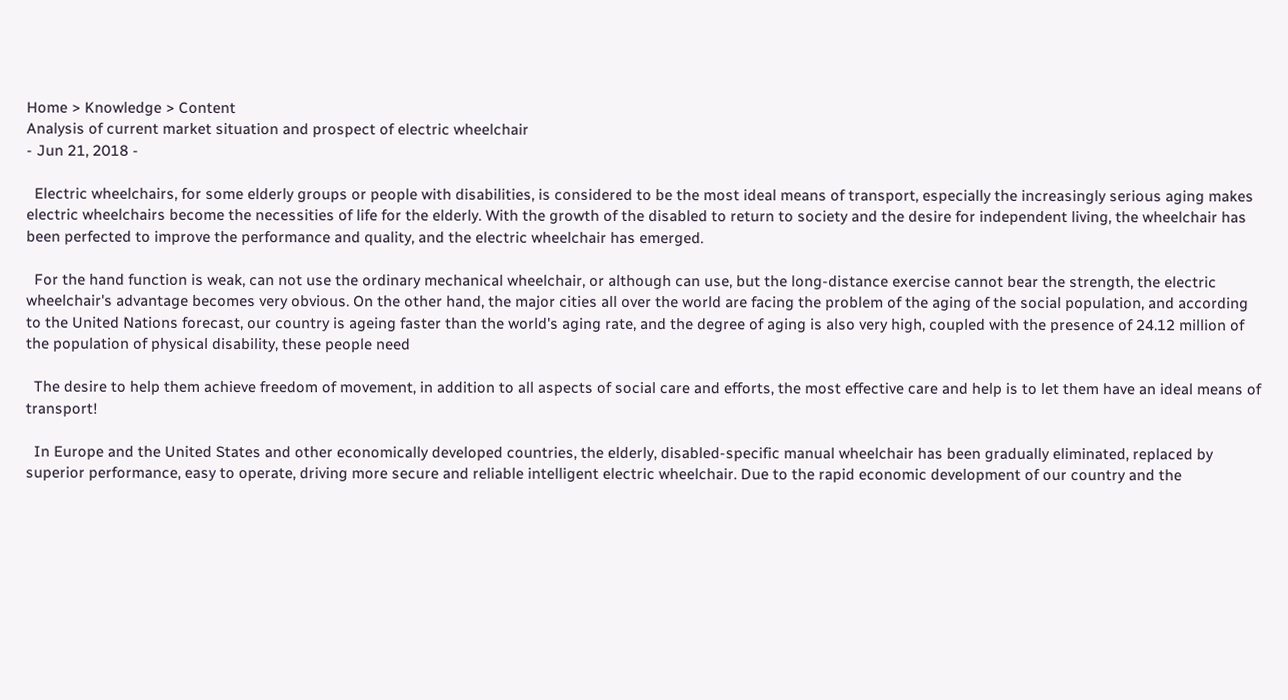Home > Knowledge > Content
Analysis of current market situation and prospect of electric wheelchair
- Jun 21, 2018 -

  Electric wheelchairs, for some elderly groups or people with disabilities, is considered to be the most ideal means of transport, especially the increasingly serious aging makes electric wheelchairs become the necessities of life for the elderly. With the growth of the disabled to return to society and the desire for independent living, the wheelchair has been perfected to improve the performance and quality, and the electric wheelchair has emerged.

  For the hand function is weak, can not use the ordinary mechanical wheelchair, or although can use, but the long-distance exercise cannot bear the strength, the electric wheelchair's advantage becomes very obvious. On the other hand, the major cities all over the world are facing the problem of the aging of the social population, and according to the United Nations forecast, our country is ageing faster than the world's aging rate, and the degree of aging is also very high, coupled with the presence of 24.12 million of the population of physical disability, these people need

  The desire to help them achieve freedom of movement, in addition to all aspects of social care and efforts, the most effective care and help is to let them have an ideal means of transport!

  In Europe and the United States and other economically developed countries, the elderly, disabled-specific manual wheelchair has been gradually eliminated, replaced by superior performance, easy to operate, driving more secure and reliable intelligent electric wheelchair. Due to the rapid economic development of our country and the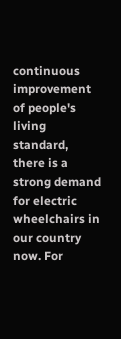continuous improvement of people's living standard, there is a strong demand for electric wheelchairs in our country now. For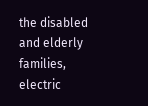the disabled and elderly families, electric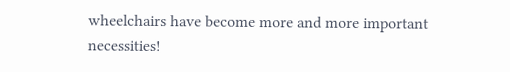wheelchairs have become more and more important necessities!